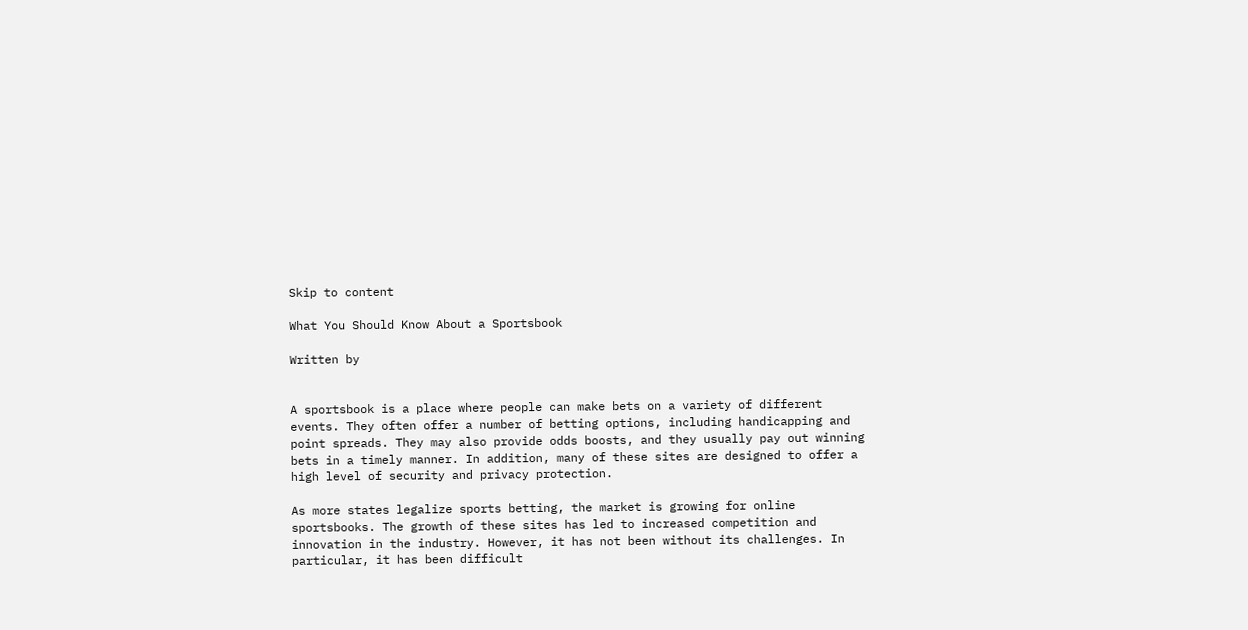Skip to content

What You Should Know About a Sportsbook

Written by


A sportsbook is a place where people can make bets on a variety of different events. They often offer a number of betting options, including handicapping and point spreads. They may also provide odds boosts, and they usually pay out winning bets in a timely manner. In addition, many of these sites are designed to offer a high level of security and privacy protection.

As more states legalize sports betting, the market is growing for online sportsbooks. The growth of these sites has led to increased competition and innovation in the industry. However, it has not been without its challenges. In particular, it has been difficult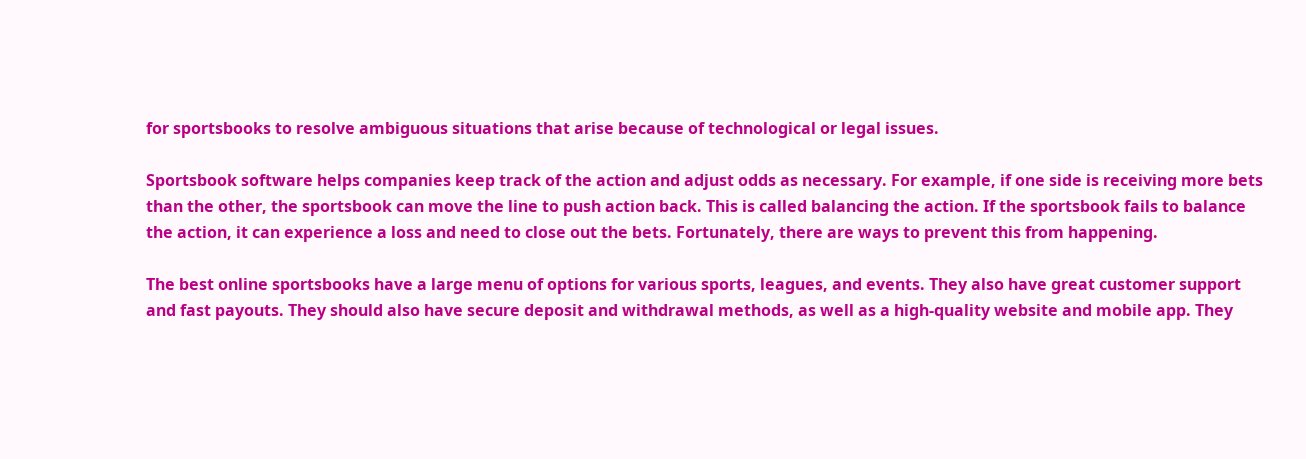for sportsbooks to resolve ambiguous situations that arise because of technological or legal issues.

Sportsbook software helps companies keep track of the action and adjust odds as necessary. For example, if one side is receiving more bets than the other, the sportsbook can move the line to push action back. This is called balancing the action. If the sportsbook fails to balance the action, it can experience a loss and need to close out the bets. Fortunately, there are ways to prevent this from happening.

The best online sportsbooks have a large menu of options for various sports, leagues, and events. They also have great customer support and fast payouts. They should also have secure deposit and withdrawal methods, as well as a high-quality website and mobile app. They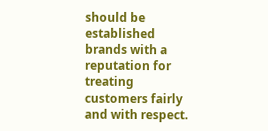should be established brands with a reputation for treating customers fairly and with respect.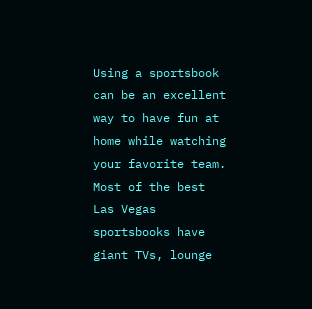Using a sportsbook can be an excellent way to have fun at home while watching your favorite team. Most of the best Las Vegas sportsbooks have giant TVs, lounge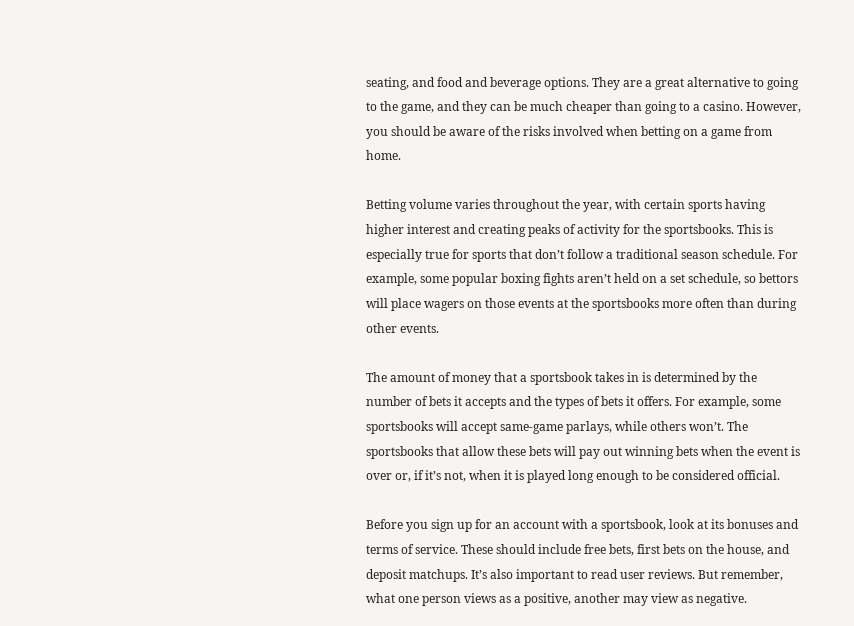seating, and food and beverage options. They are a great alternative to going to the game, and they can be much cheaper than going to a casino. However, you should be aware of the risks involved when betting on a game from home.

Betting volume varies throughout the year, with certain sports having higher interest and creating peaks of activity for the sportsbooks. This is especially true for sports that don’t follow a traditional season schedule. For example, some popular boxing fights aren’t held on a set schedule, so bettors will place wagers on those events at the sportsbooks more often than during other events.

The amount of money that a sportsbook takes in is determined by the number of bets it accepts and the types of bets it offers. For example, some sportsbooks will accept same-game parlays, while others won’t. The sportsbooks that allow these bets will pay out winning bets when the event is over or, if it’s not, when it is played long enough to be considered official.

Before you sign up for an account with a sportsbook, look at its bonuses and terms of service. These should include free bets, first bets on the house, and deposit matchups. It’s also important to read user reviews. But remember, what one person views as a positive, another may view as negative.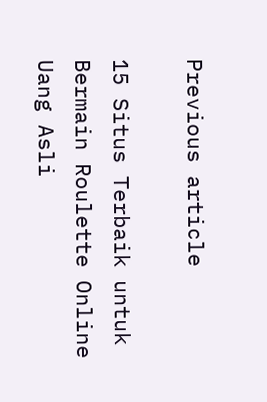Previous article

15 Situs Terbaik untuk Bermain Roulette Online Uang Asli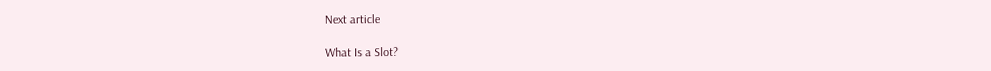Next article

What Is a Slot?